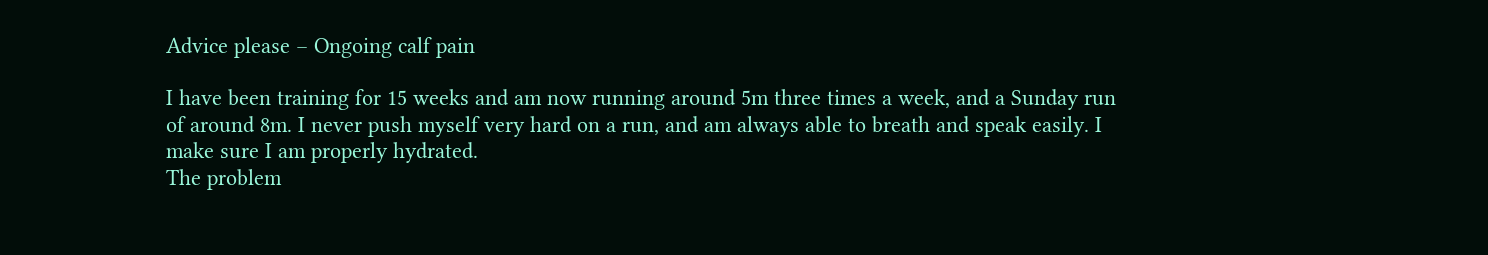Advice please – Ongoing calf pain

I have been training for 15 weeks and am now running around 5m three times a week, and a Sunday run of around 8m. I never push myself very hard on a run, and am always able to breath and speak easily. I make sure I am properly hydrated.
The problem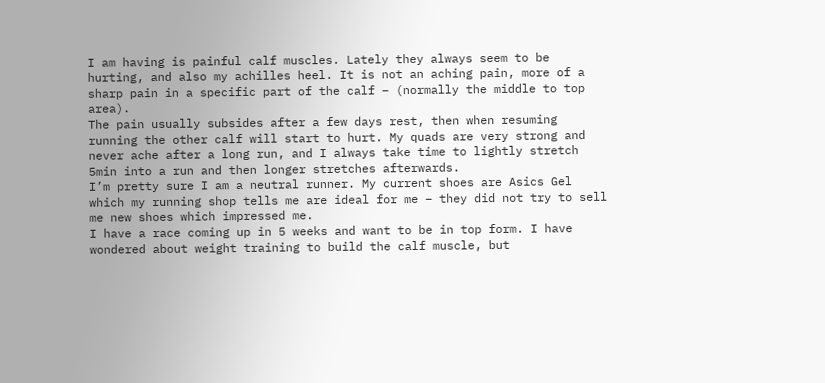I am having is painful calf muscles. Lately they always seem to be hurting, and also my achilles heel. It is not an aching pain, more of a sharp pain in a specific part of the calf – (normally the middle to top area).
The pain usually subsides after a few days rest, then when resuming running the other calf will start to hurt. My quads are very strong and never ache after a long run, and I always take time to lightly stretch 5min into a run and then longer stretches afterwards.
I’m pretty sure I am a neutral runner. My current shoes are Asics Gel which my running shop tells me are ideal for me – they did not try to sell me new shoes which impressed me.
I have a race coming up in 5 weeks and want to be in top form. I have wondered about weight training to build the calf muscle, but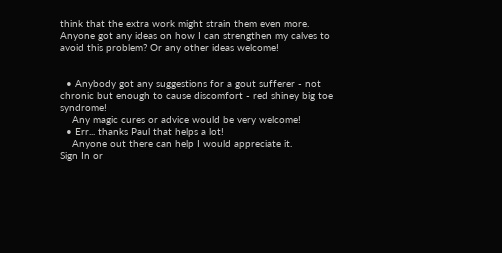think that the extra work might strain them even more.
Anyone got any ideas on how I can strengthen my calves to avoid this problem? Or any other ideas welcome!


  • Anybody got any suggestions for a gout sufferer - not chronic but enough to cause discomfort - red shiney big toe syndrome!
    Any magic cures or advice would be very welcome!
  • Err... thanks Paul that helps a lot!
    Anyone out there can help I would appreciate it.
Sign In or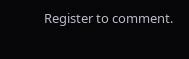Register to comment.